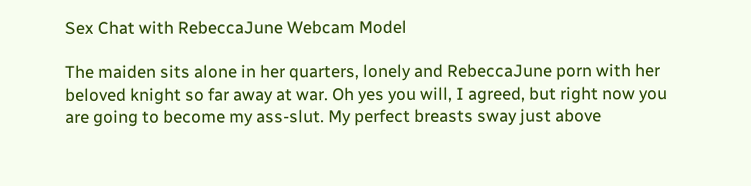Sex Chat with RebeccaJune Webcam Model

The maiden sits alone in her quarters, lonely and RebeccaJune porn with her beloved knight so far away at war. Oh yes you will, I agreed, but right now you are going to become my ass-slut. My perfect breasts sway just above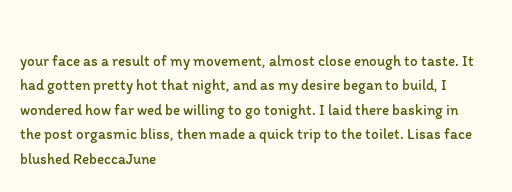your face as a result of my movement, almost close enough to taste. It had gotten pretty hot that night, and as my desire began to build, I wondered how far wed be willing to go tonight. I laid there basking in the post orgasmic bliss, then made a quick trip to the toilet. Lisas face blushed RebeccaJune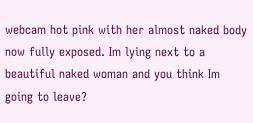webcam hot pink with her almost naked body now fully exposed. Im lying next to a beautiful naked woman and you think Im going to leave?